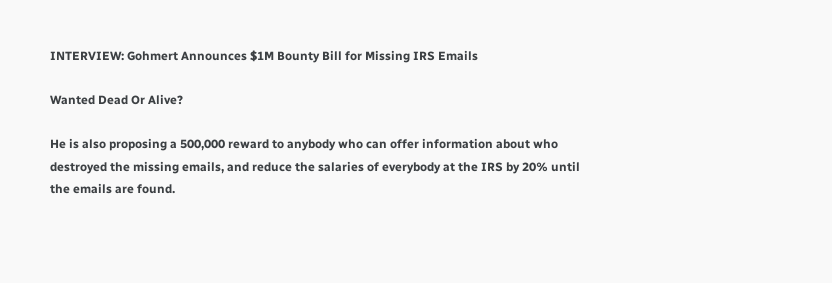INTERVIEW: Gohmert Announces $1M Bounty Bill for Missing IRS Emails

Wanted Dead Or Alive?

He is also proposing a 500,000 reward to anybody who can offer information about who destroyed the missing emails, and reduce the salaries of everybody at the IRS by 20% until the emails are found.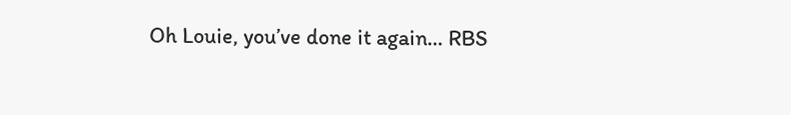Oh Louie, you’ve done it again… RBS